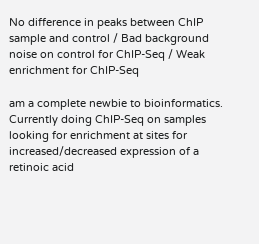No difference in peaks between ChIP sample and control / Bad background noise on control for ChIP-Seq / Weak enrichment for ChIP-Seq

am a complete newbie to bioinformatics. Currently doing ChIP-Seq on samples looking for enrichment at sites for increased/decreased expression of a retinoic acid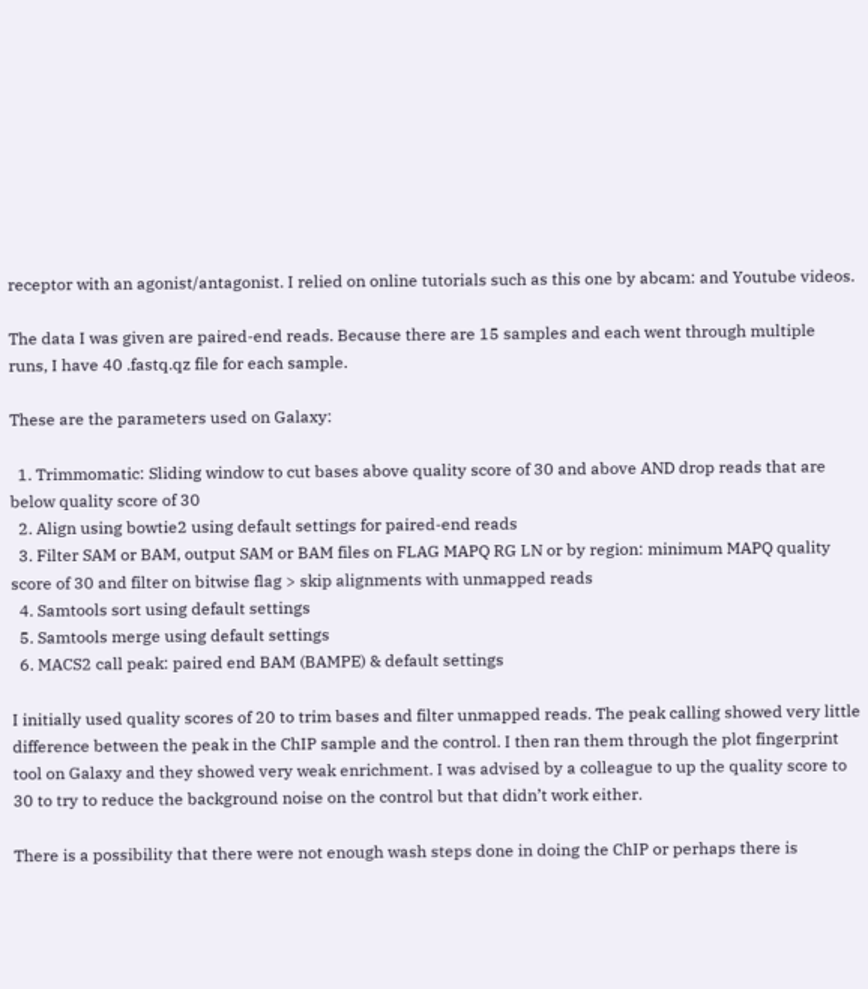receptor with an agonist/antagonist. I relied on online tutorials such as this one by abcam: and Youtube videos.

The data I was given are paired-end reads. Because there are 15 samples and each went through multiple runs, I have 40 .fastq.qz file for each sample.

These are the parameters used on Galaxy:

  1. Trimmomatic: Sliding window to cut bases above quality score of 30 and above AND drop reads that are below quality score of 30
  2. Align using bowtie2 using default settings for paired-end reads
  3. Filter SAM or BAM, output SAM or BAM files on FLAG MAPQ RG LN or by region: minimum MAPQ quality score of 30 and filter on bitwise flag > skip alignments with unmapped reads
  4. Samtools sort using default settings
  5. Samtools merge using default settings
  6. MACS2 call peak: paired end BAM (BAMPE) & default settings

I initially used quality scores of 20 to trim bases and filter unmapped reads. The peak calling showed very little difference between the peak in the ChIP sample and the control. I then ran them through the plot fingerprint tool on Galaxy and they showed very weak enrichment. I was advised by a colleague to up the quality score to 30 to try to reduce the background noise on the control but that didn’t work either.

There is a possibility that there were not enough wash steps done in doing the ChIP or perhaps there is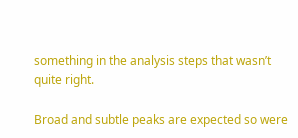something in the analysis steps that wasn’t quite right.

Broad and subtle peaks are expected so were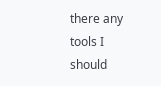there any tools I should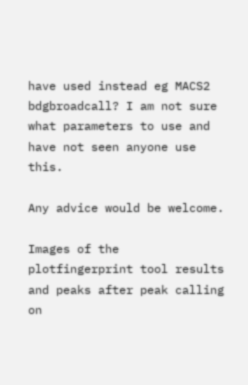have used instead eg MACS2 bdgbroadcall? I am not sure what parameters to use and have not seen anyone use this.

Any advice would be welcome.

Images of the plotfingerprint tool results and peaks after peak calling on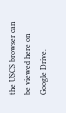the USCS browser can be viewed here on Google Drive.